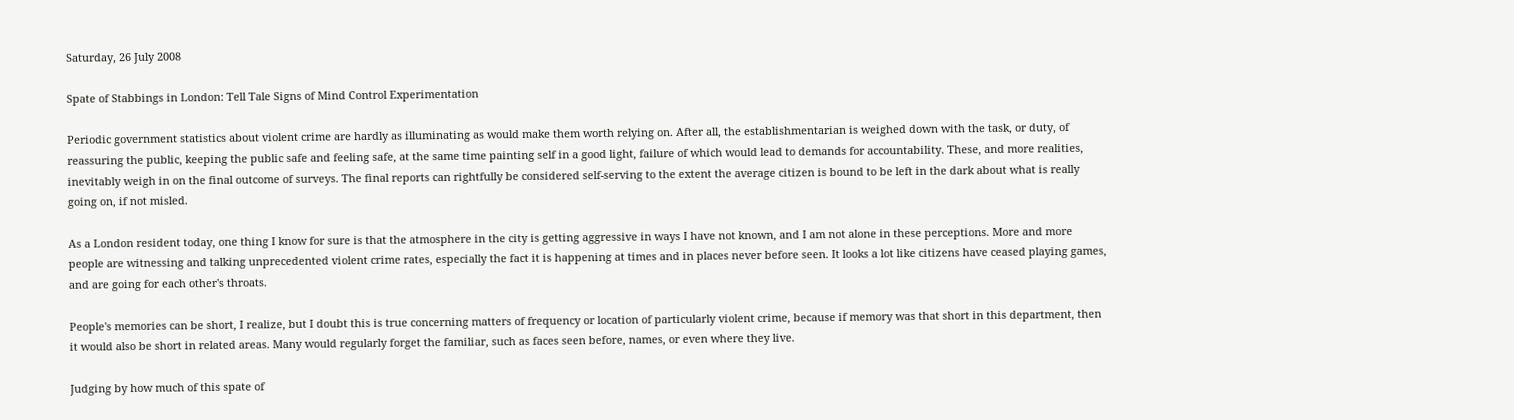Saturday, 26 July 2008

Spate of Stabbings in London: Tell Tale Signs of Mind Control Experimentation

Periodic government statistics about violent crime are hardly as illuminating as would make them worth relying on. After all, the establishmentarian is weighed down with the task, or duty, of reassuring the public, keeping the public safe and feeling safe, at the same time painting self in a good light, failure of which would lead to demands for accountability. These, and more realities, inevitably weigh in on the final outcome of surveys. The final reports can rightfully be considered self-serving to the extent the average citizen is bound to be left in the dark about what is really going on, if not misled.

As a London resident today, one thing I know for sure is that the atmosphere in the city is getting aggressive in ways I have not known, and I am not alone in these perceptions. More and more people are witnessing and talking unprecedented violent crime rates, especially the fact it is happening at times and in places never before seen. It looks a lot like citizens have ceased playing games, and are going for each other's throats.

People's memories can be short, I realize, but I doubt this is true concerning matters of frequency or location of particularly violent crime, because if memory was that short in this department, then it would also be short in related areas. Many would regularly forget the familiar, such as faces seen before, names, or even where they live.

Judging by how much of this spate of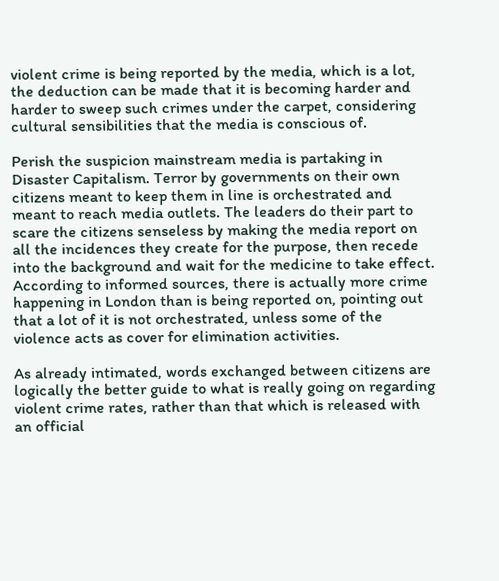violent crime is being reported by the media, which is a lot, the deduction can be made that it is becoming harder and harder to sweep such crimes under the carpet, considering cultural sensibilities that the media is conscious of.

Perish the suspicion mainstream media is partaking in Disaster Capitalism. Terror by governments on their own citizens meant to keep them in line is orchestrated and meant to reach media outlets. The leaders do their part to scare the citizens senseless by making the media report on all the incidences they create for the purpose, then recede into the background and wait for the medicine to take effect. According to informed sources, there is actually more crime happening in London than is being reported on, pointing out that a lot of it is not orchestrated, unless some of the violence acts as cover for elimination activities.

As already intimated, words exchanged between citizens are logically the better guide to what is really going on regarding violent crime rates, rather than that which is released with an official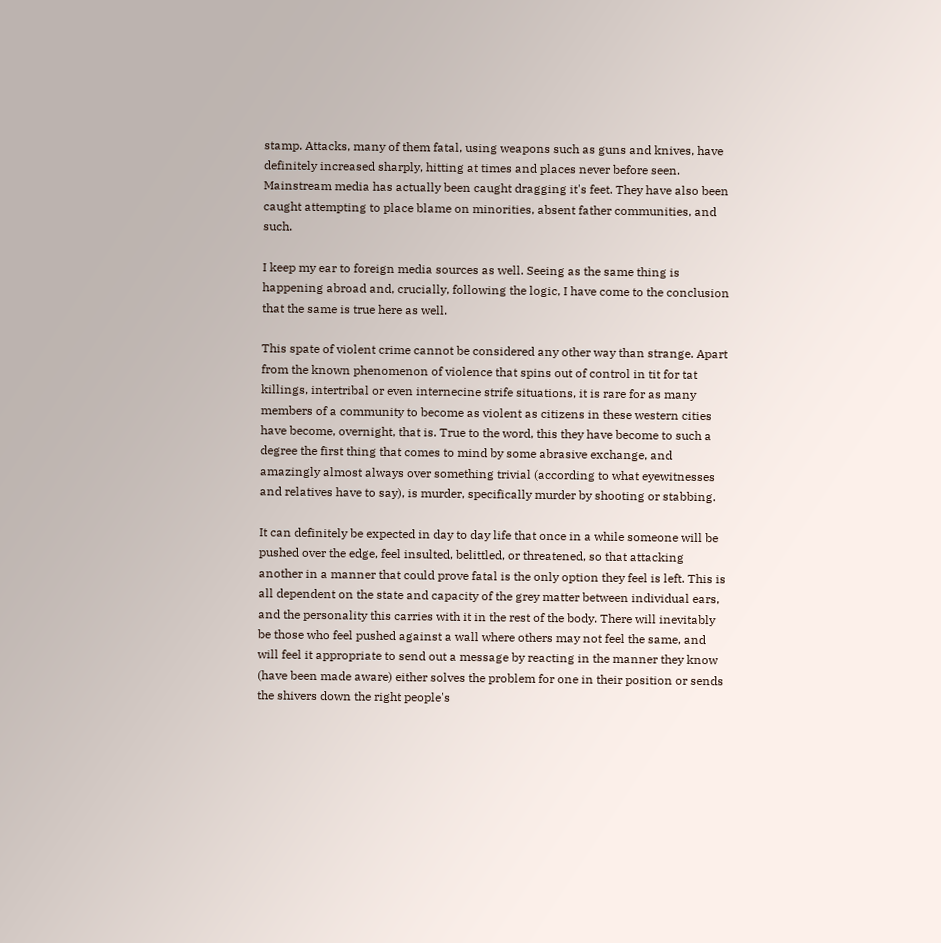stamp. Attacks, many of them fatal, using weapons such as guns and knives, have definitely increased sharply, hitting at times and places never before seen. Mainstream media has actually been caught dragging it's feet. They have also been caught attempting to place blame on minorities, absent father communities, and such.

I keep my ear to foreign media sources as well. Seeing as the same thing is happening abroad and, crucially, following the logic, I have come to the conclusion that the same is true here as well.

This spate of violent crime cannot be considered any other way than strange. Apart from the known phenomenon of violence that spins out of control in tit for tat killings, intertribal or even internecine strife situations, it is rare for as many members of a community to become as violent as citizens in these western cities have become, overnight, that is. True to the word, this they have become to such a degree the first thing that comes to mind by some abrasive exchange, and amazingly almost always over something trivial (according to what eyewitnesses and relatives have to say), is murder, specifically murder by shooting or stabbing.

It can definitely be expected in day to day life that once in a while someone will be pushed over the edge, feel insulted, belittled, or threatened, so that attacking another in a manner that could prove fatal is the only option they feel is left. This is all dependent on the state and capacity of the grey matter between individual ears, and the personality this carries with it in the rest of the body. There will inevitably be those who feel pushed against a wall where others may not feel the same, and will feel it appropriate to send out a message by reacting in the manner they know (have been made aware) either solves the problem for one in their position or sends the shivers down the right people's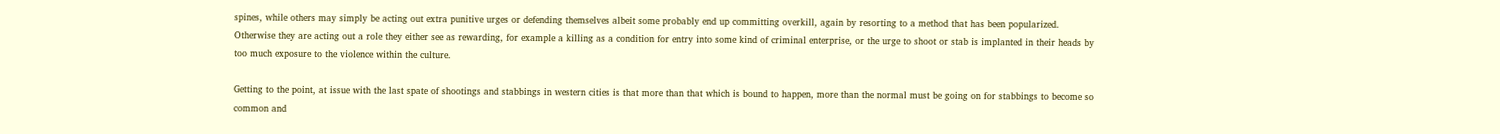spines, while others may simply be acting out extra punitive urges or defending themselves albeit some probably end up committing overkill, again by resorting to a method that has been popularized. Otherwise they are acting out a role they either see as rewarding, for example a killing as a condition for entry into some kind of criminal enterprise, or the urge to shoot or stab is implanted in their heads by too much exposure to the violence within the culture.

Getting to the point, at issue with the last spate of shootings and stabbings in western cities is that more than that which is bound to happen, more than the normal must be going on for stabbings to become so common and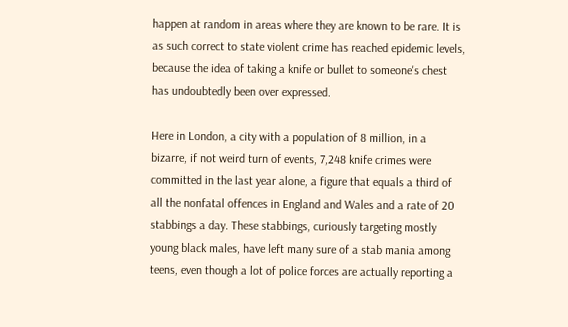happen at random in areas where they are known to be rare. It is as such correct to state violent crime has reached epidemic levels, because the idea of taking a knife or bullet to someone's chest has undoubtedly been over expressed.

Here in London, a city with a population of 8 million, in a bizarre, if not weird turn of events, 7,248 knife crimes were committed in the last year alone, a figure that equals a third of all the nonfatal offences in England and Wales and a rate of 20 stabbings a day. These stabbings, curiously targeting mostly young black males, have left many sure of a stab mania among teens, even though a lot of police forces are actually reporting a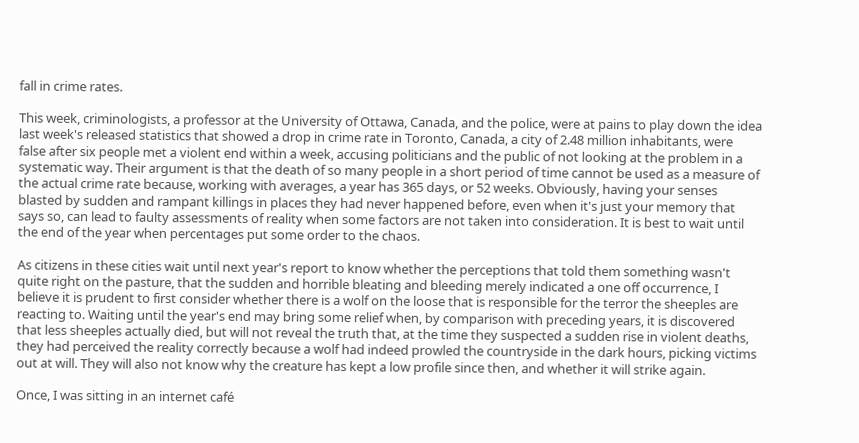fall in crime rates.

This week, criminologists, a professor at the University of Ottawa, Canada, and the police, were at pains to play down the idea last week's released statistics that showed a drop in crime rate in Toronto, Canada, a city of 2.48 million inhabitants, were false after six people met a violent end within a week, accusing politicians and the public of not looking at the problem in a systematic way. Their argument is that the death of so many people in a short period of time cannot be used as a measure of the actual crime rate because, working with averages, a year has 365 days, or 52 weeks. Obviously, having your senses blasted by sudden and rampant killings in places they had never happened before, even when it's just your memory that says so, can lead to faulty assessments of reality when some factors are not taken into consideration. It is best to wait until the end of the year when percentages put some order to the chaos.

As citizens in these cities wait until next year's report to know whether the perceptions that told them something wasn't quite right on the pasture, that the sudden and horrible bleating and bleeding merely indicated a one off occurrence, I believe it is prudent to first consider whether there is a wolf on the loose that is responsible for the terror the sheeples are reacting to. Waiting until the year's end may bring some relief when, by comparison with preceding years, it is discovered that less sheeples actually died, but will not reveal the truth that, at the time they suspected a sudden rise in violent deaths, they had perceived the reality correctly because a wolf had indeed prowled the countryside in the dark hours, picking victims out at will. They will also not know why the creature has kept a low profile since then, and whether it will strike again.

Once, I was sitting in an internet café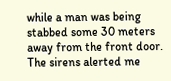while a man was being stabbed some 30 meters away from the front door. The sirens alerted me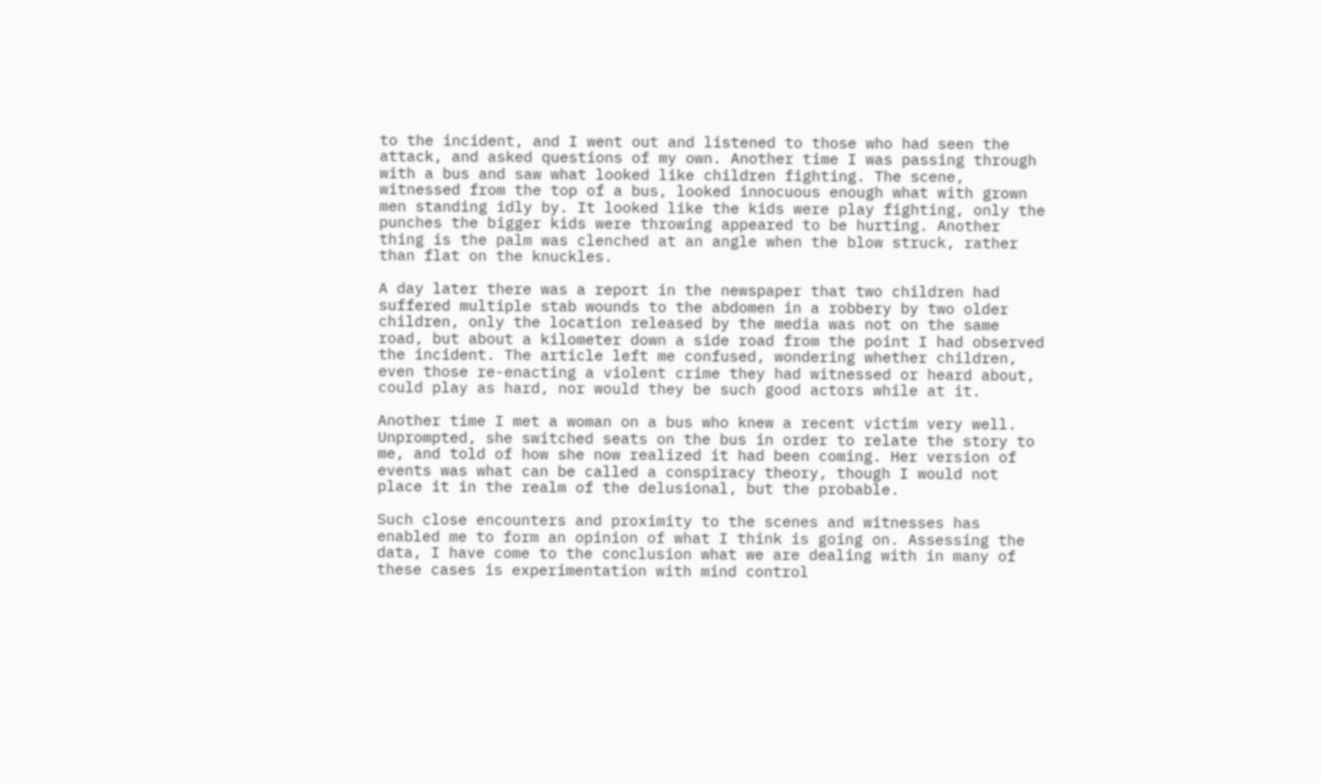to the incident, and I went out and listened to those who had seen the attack, and asked questions of my own. Another time I was passing through with a bus and saw what looked like children fighting. The scene, witnessed from the top of a bus, looked innocuous enough what with grown men standing idly by. It looked like the kids were play fighting, only the punches the bigger kids were throwing appeared to be hurting. Another thing is the palm was clenched at an angle when the blow struck, rather than flat on the knuckles.

A day later there was a report in the newspaper that two children had suffered multiple stab wounds to the abdomen in a robbery by two older children, only the location released by the media was not on the same road, but about a kilometer down a side road from the point I had observed the incident. The article left me confused, wondering whether children, even those re-enacting a violent crime they had witnessed or heard about, could play as hard, nor would they be such good actors while at it.

Another time I met a woman on a bus who knew a recent victim very well. Unprompted, she switched seats on the bus in order to relate the story to me, and told of how she now realized it had been coming. Her version of events was what can be called a conspiracy theory, though I would not place it in the realm of the delusional, but the probable.

Such close encounters and proximity to the scenes and witnesses has enabled me to form an opinion of what I think is going on. Assessing the data, I have come to the conclusion what we are dealing with in many of these cases is experimentation with mind control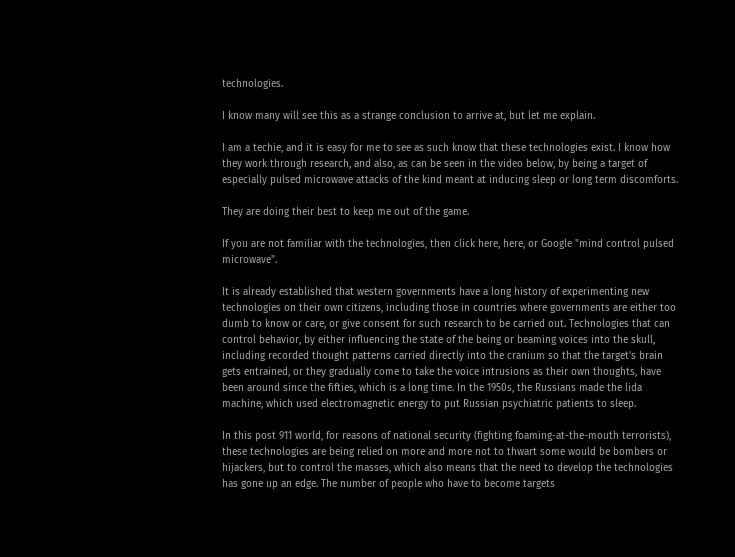technologies.

I know many will see this as a strange conclusion to arrive at, but let me explain.

I am a techie, and it is easy for me to see as such know that these technologies exist. I know how they work through research, and also, as can be seen in the video below, by being a target of especially pulsed microwave attacks of the kind meant at inducing sleep or long term discomforts.

They are doing their best to keep me out of the game.

If you are not familiar with the technologies, then click here, here, or Google "mind control pulsed microwave".

It is already established that western governments have a long history of experimenting new technologies on their own citizens, including those in countries where governments are either too dumb to know or care, or give consent for such research to be carried out. Technologies that can control behavior, by either influencing the state of the being or beaming voices into the skull, including recorded thought patterns carried directly into the cranium so that the target's brain gets entrained, or they gradually come to take the voice intrusions as their own thoughts, have been around since the fifties, which is a long time. In the 1950s, the Russians made the lida machine, which used electromagnetic energy to put Russian psychiatric patients to sleep.

In this post 911 world, for reasons of national security (fighting foaming-at-the-mouth terrorists), these technologies are being relied on more and more not to thwart some would be bombers or hijackers, but to control the masses, which also means that the need to develop the technologies has gone up an edge. The number of people who have to become targets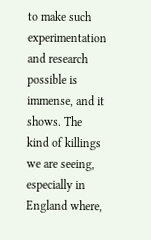to make such experimentation and research possible is immense, and it shows. The kind of killings we are seeing, especially in England where,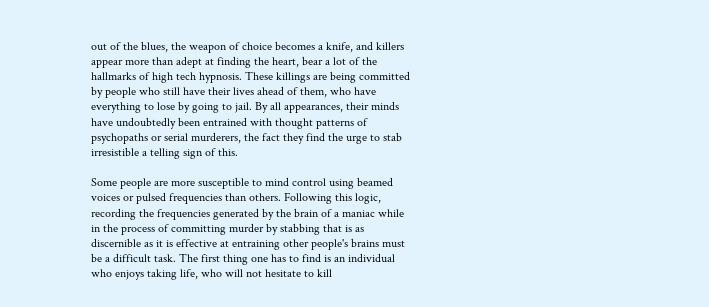out of the blues, the weapon of choice becomes a knife, and killers appear more than adept at finding the heart, bear a lot of the hallmarks of high tech hypnosis. These killings are being committed by people who still have their lives ahead of them, who have everything to lose by going to jail. By all appearances, their minds have undoubtedly been entrained with thought patterns of psychopaths or serial murderers, the fact they find the urge to stab irresistible a telling sign of this.

Some people are more susceptible to mind control using beamed voices or pulsed frequencies than others. Following this logic, recording the frequencies generated by the brain of a maniac while in the process of committing murder by stabbing that is as discernible as it is effective at entraining other people's brains must be a difficult task. The first thing one has to find is an individual who enjoys taking life, who will not hesitate to kill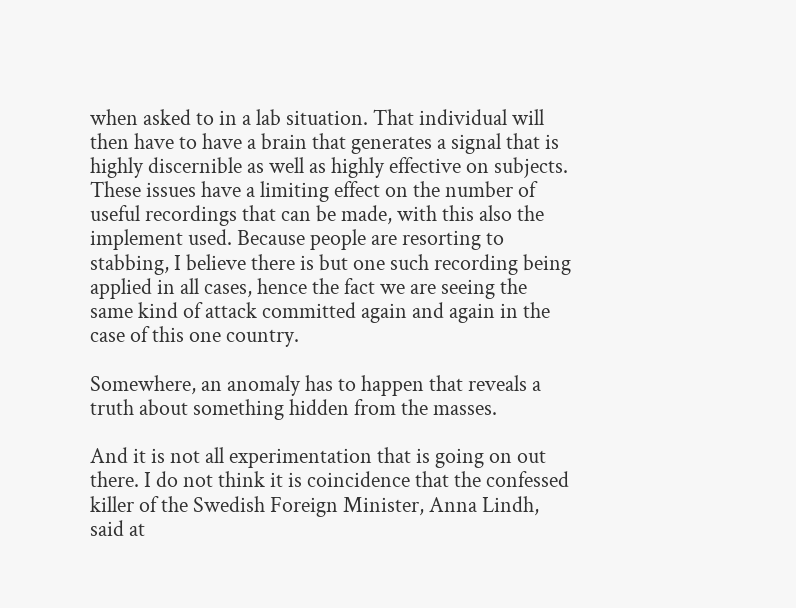when asked to in a lab situation. That individual will then have to have a brain that generates a signal that is highly discernible as well as highly effective on subjects. These issues have a limiting effect on the number of useful recordings that can be made, with this also the implement used. Because people are resorting to stabbing, I believe there is but one such recording being applied in all cases, hence the fact we are seeing the same kind of attack committed again and again in the case of this one country.

Somewhere, an anomaly has to happen that reveals a truth about something hidden from the masses.

And it is not all experimentation that is going on out there. I do not think it is coincidence that the confessed killer of the Swedish Foreign Minister, Anna Lindh, said at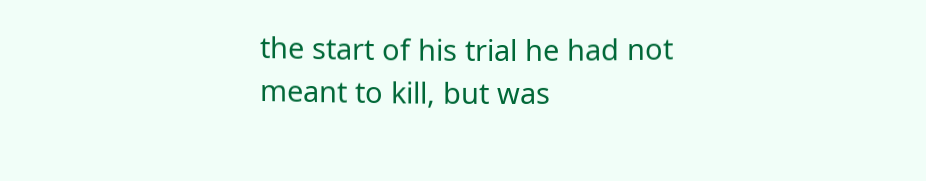the start of his trial he had not meant to kill, but was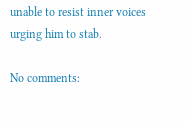unable to resist inner voices urging him to stab.

No comments: